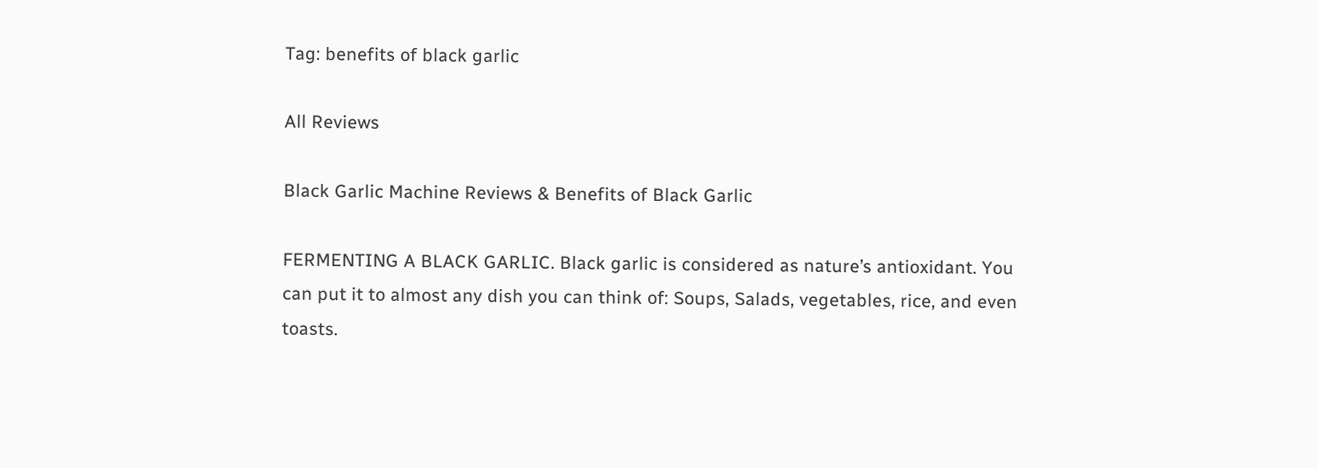Tag: benefits of black garlic

All Reviews

Black Garlic Machine Reviews & Benefits of Black Garlic

FERMENTING A BLACK GARLIC. Black garlic is considered as nature’s antioxidant. You can put it to almost any dish you can think of: Soups, Salads, vegetables, rice, and even toasts.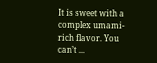It is sweet with a complex umami-rich flavor. You can’t ...